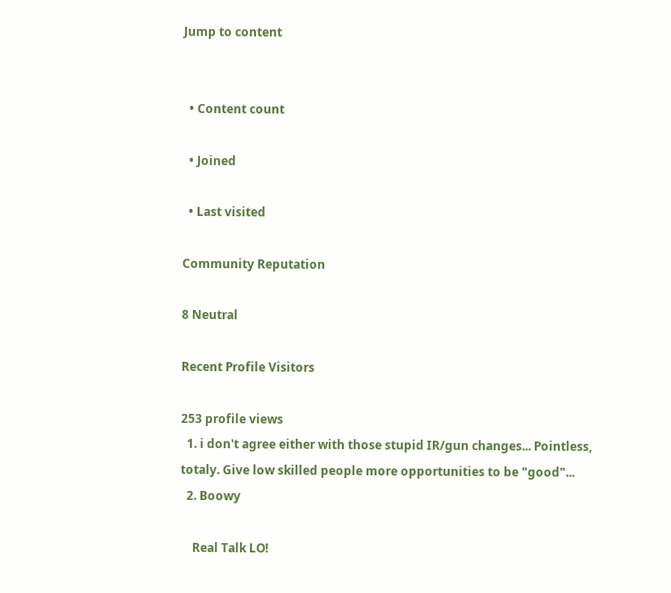Jump to content


  • Content count

  • Joined

  • Last visited

Community Reputation

8 Neutral

Recent Profile Visitors

253 profile views
  1. i don't agree either with those stupid IR/gun changes... Pointless, totaly. Give low skilled people more opportunities to be "good"...
  2. Boowy

    Real Talk LO!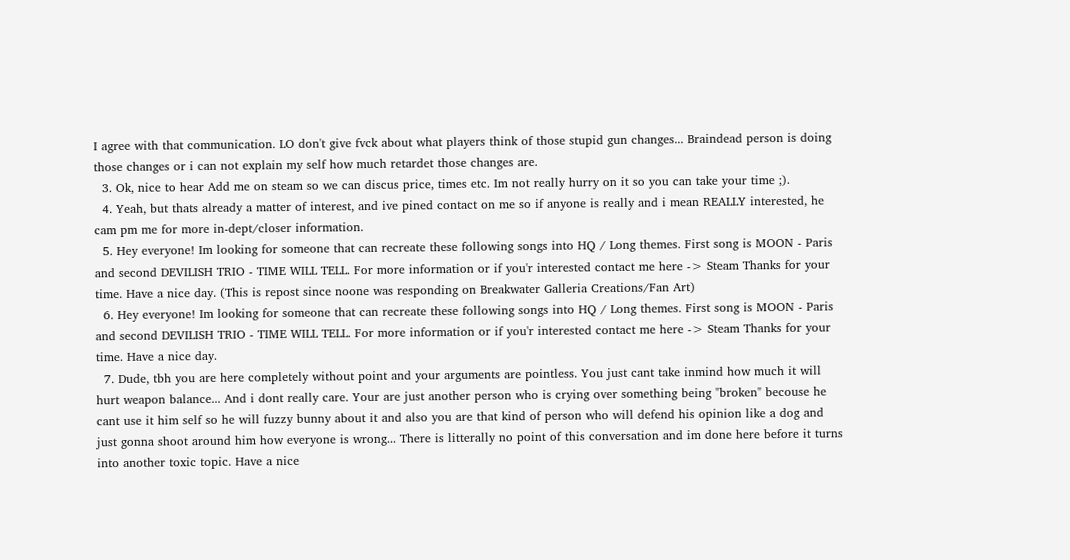I agree with that communication. LO don't give fvck about what players think of those stupid gun changes... Braindead person is doing those changes or i can not explain my self how much retardet those changes are.
  3. Ok, nice to hear Add me on steam so we can discus price, times etc. Im not really hurry on it so you can take your time ;).
  4. Yeah, but thats already a matter of interest, and ive pined contact on me so if anyone is really and i mean REALLY interested, he cam pm me for more in-dept/closer information.
  5. Hey everyone! Im looking for someone that can recreate these following songs into HQ / Long themes. First song is MOON - Paris and second DEVILISH TRIO - TIME WILL TELL. For more information or if you'r interested contact me here -> Steam Thanks for your time. Have a nice day. (This is repost since noone was responding on Breakwater Galleria Creations/Fan Art)
  6. Hey everyone! Im looking for someone that can recreate these following songs into HQ / Long themes. First song is MOON - Paris and second DEVILISH TRIO - TIME WILL TELL. For more information or if you'r interested contact me here -> Steam Thanks for your time. Have a nice day.
  7. Dude, tbh you are here completely without point and your arguments are pointless. You just cant take inmind how much it will hurt weapon balance... And i dont really care. Your are just another person who is crying over something being "broken" becouse he cant use it him self so he will fuzzy bunny about it and also you are that kind of person who will defend his opinion like a dog and just gonna shoot around him how everyone is wrong... There is litterally no point of this conversation and im done here before it turns into another toxic topic. Have a nice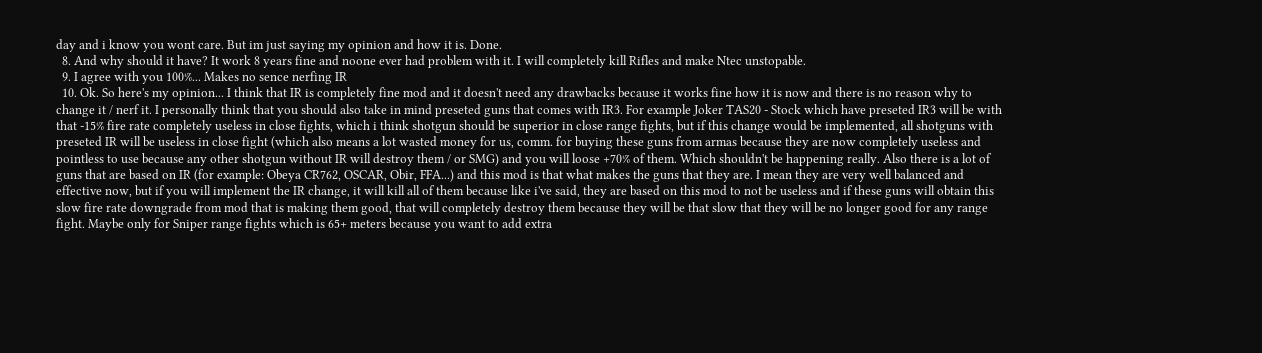day and i know you wont care. But im just saying my opinion and how it is. Done.
  8. And why should it have? It work 8 years fine and noone ever had problem with it. I will completely kill Rifles and make Ntec unstopable.
  9. I agree with you 100%... Makes no sence nerfing IR
  10. Ok. So here's my opinion... I think that IR is completely fine mod and it doesn't need any drawbacks because it works fine how it is now and there is no reason why to change it / nerf it. I personally think that you should also take in mind preseted guns that comes with IR3. For example Joker TAS20 - Stock which have preseted IR3 will be with that -15% fire rate completely useless in close fights, which i think shotgun should be superior in close range fights, but if this change would be implemented, all shotguns with preseted IR will be useless in close fight (which also means a lot wasted money for us, comm. for buying these guns from armas because they are now completely useless and pointless to use because any other shotgun without IR will destroy them / or SMG) and you will loose +70% of them. Which shouldn't be happening really. Also there is a lot of guns that are based on IR (for example: Obeya CR762, OSCAR, Obir, FFA...) and this mod is that what makes the guns that they are. I mean they are very well balanced and effective now, but if you will implement the IR change, it will kill all of them because like i've said, they are based on this mod to not be useless and if these guns will obtain this slow fire rate downgrade from mod that is making them good, that will completely destroy them because they will be that slow that they will be no longer good for any range fight. Maybe only for Sniper range fights which is 65+ meters because you want to add extra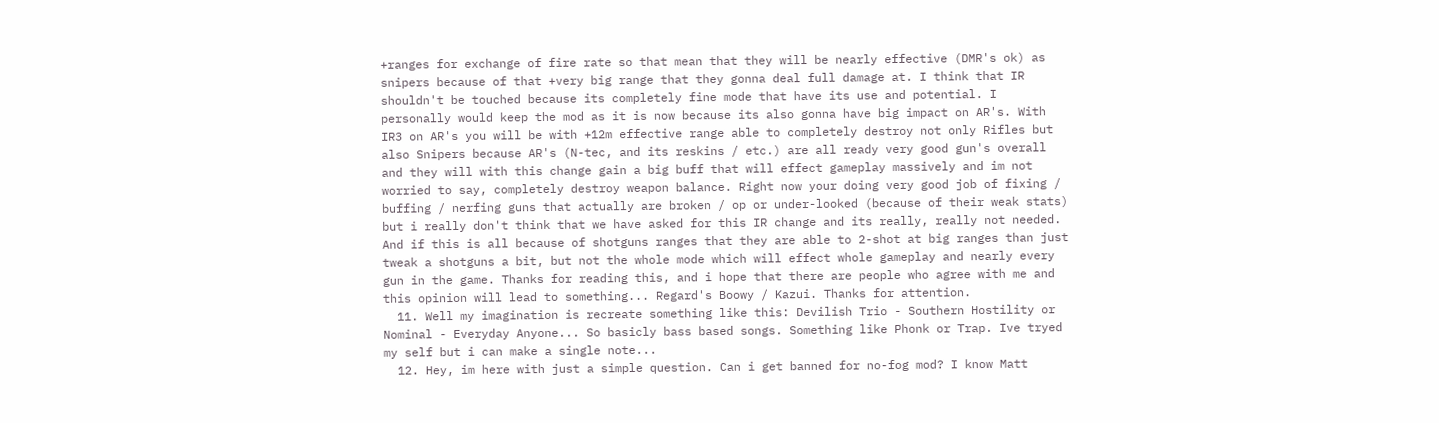+ranges for exchange of fire rate so that mean that they will be nearly effective (DMR's ok) as snipers because of that +very big range that they gonna deal full damage at. I think that IR shouldn't be touched because its completely fine mode that have its use and potential. I personally would keep the mod as it is now because its also gonna have big impact on AR's. With IR3 on AR's you will be with +12m effective range able to completely destroy not only Rifles but also Snipers because AR's (N-tec, and its reskins / etc.) are all ready very good gun's overall and they will with this change gain a big buff that will effect gameplay massively and im not worried to say, completely destroy weapon balance. Right now your doing very good job of fixing / buffing / nerfing guns that actually are broken / op or under-looked (because of their weak stats) but i really don't think that we have asked for this IR change and its really, really not needed. And if this is all because of shotguns ranges that they are able to 2-shot at big ranges than just tweak a shotguns a bit, but not the whole mode which will effect whole gameplay and nearly every gun in the game. Thanks for reading this, and i hope that there are people who agree with me and this opinion will lead to something... Regard's Boowy / Kazui. Thanks for attention.
  11. Well my imagination is recreate something like this: Devilish Trio - Southern Hostility or Nominal - Everyday Anyone... So basicly bass based songs. Something like Phonk or Trap. Ive tryed my self but i can make a single note...
  12. Hey, im here with just a simple question. Can i get banned for no-fog mod? I know Matt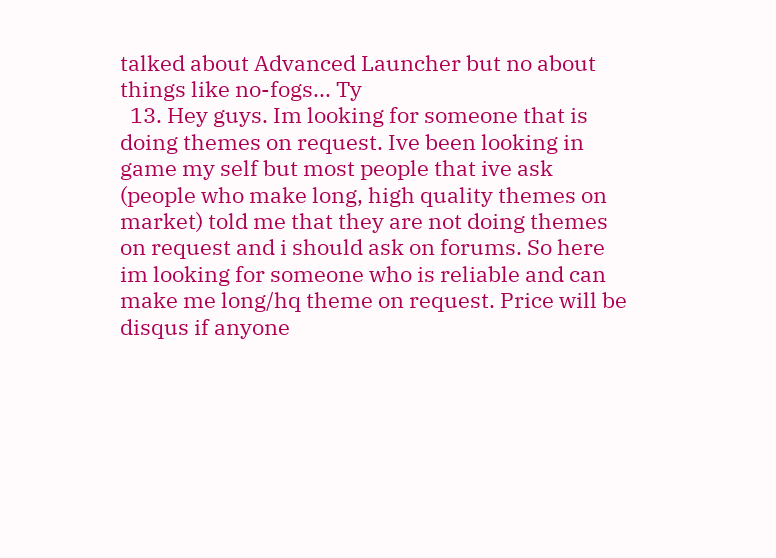talked about Advanced Launcher but no about things like no-fogs... Ty
  13. Hey guys. Im looking for someone that is doing themes on request. Ive been looking in game my self but most people that ive ask (people who make long, high quality themes on market) told me that they are not doing themes on request and i should ask on forums. So here im looking for someone who is reliable and can make me long/hq theme on request. Price will be disqus if anyone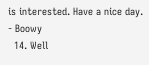is interested. Have a nice day. - Boowy
  14. Well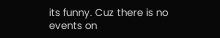its funny. Cuz there is no events on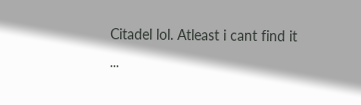Citadel lol. Atleast i cant find it ...